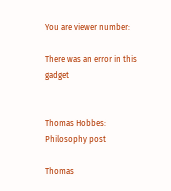You are viewer number:

There was an error in this gadget


Thomas Hobbes: Philosophy post

Thomas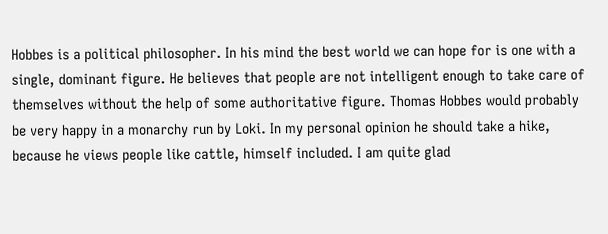Hobbes is a political philosopher. In his mind the best world we can hope for is one with a single, dominant figure. He believes that people are not intelligent enough to take care of themselves without the help of some authoritative figure. Thomas Hobbes would probably be very happy in a monarchy run by Loki. In my personal opinion he should take a hike, because he views people like cattle, himself included. I am quite glad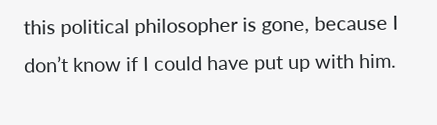this political philosopher is gone, because I don’t know if I could have put up with him.